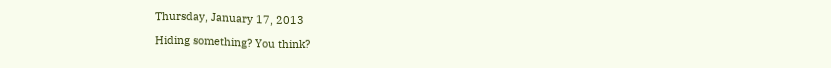Thursday, January 17, 2013

Hiding something? You think?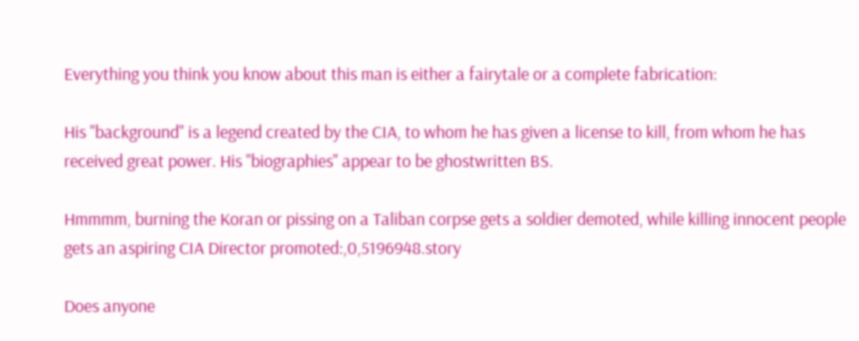Everything you think you know about this man is either a fairytale or a complete fabrication:

His "background" is a legend created by the CIA, to whom he has given a license to kill, from whom he has received great power. His "biographies" appear to be ghostwritten BS.

Hmmmm, burning the Koran or pissing on a Taliban corpse gets a soldier demoted, while killing innocent people gets an aspiring CIA Director promoted:,0,5196948.story

Does anyone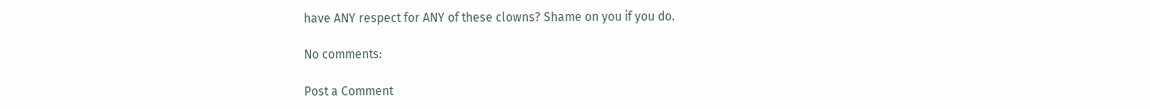have ANY respect for ANY of these clowns? Shame on you if you do.

No comments:

Post a Comment